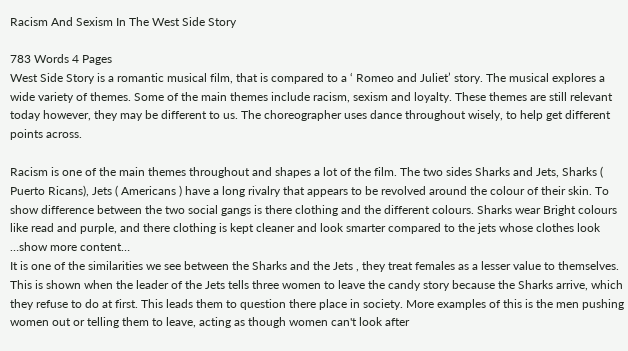Racism And Sexism In The West Side Story

783 Words 4 Pages
West Side Story is a romantic musical film, that is compared to a ‘ Romeo and Juliet’ story. The musical explores a wide variety of themes. Some of the main themes include racism, sexism and loyalty. These themes are still relevant today however, they may be different to us. The choreographer uses dance throughout wisely, to help get different points across.

Racism is one of the main themes throughout and shapes a lot of the film. The two sides Sharks and Jets, Sharks ( Puerto Ricans), Jets ( Americans ) have a long rivalry that appears to be revolved around the colour of their skin. To show difference between the two social gangs is there clothing and the different colours. Sharks wear Bright colours like read and purple, and there clothing is kept cleaner and look smarter compared to the jets whose clothes look
…show more content…
It is one of the similarities we see between the Sharks and the Jets , they treat females as a lesser value to themselves. This is shown when the leader of the Jets tells three women to leave the candy story because the Sharks arrive, which they refuse to do at first. This leads them to question there place in society. More examples of this is the men pushing women out or telling them to leave, acting as though women can't look after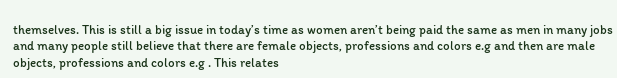themselves. This is still a big issue in today’s time as women aren’t being paid the same as men in many jobs and many people still believe that there are female objects, professions and colors e.g and then are male objects, professions and colors e.g . This relates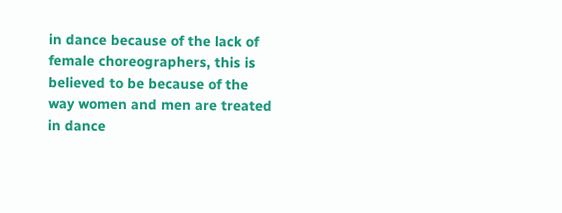in dance because of the lack of female choreographers, this is believed to be because of the way women and men are treated in dance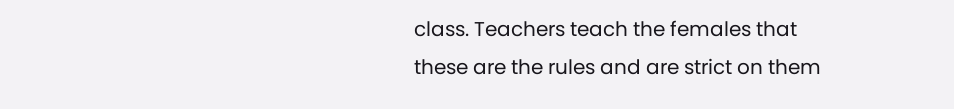class. Teachers teach the females that these are the rules and are strict on them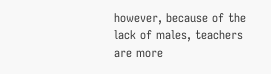however, because of the lack of males, teachers are more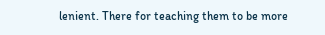lenient. There for teaching them to be more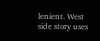lenient. West side story uses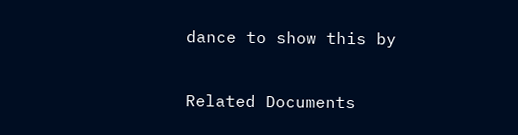dance to show this by

Related Documents